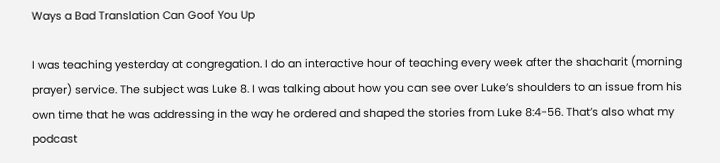Ways a Bad Translation Can Goof You Up

I was teaching yesterday at congregation. I do an interactive hour of teaching every week after the shacharit (morning prayer) service. The subject was Luke 8. I was talking about how you can see over Luke’s shoulders to an issue from his own time that he was addressing in the way he ordered and shaped the stories from Luke 8:4-56. That’s also what my podcast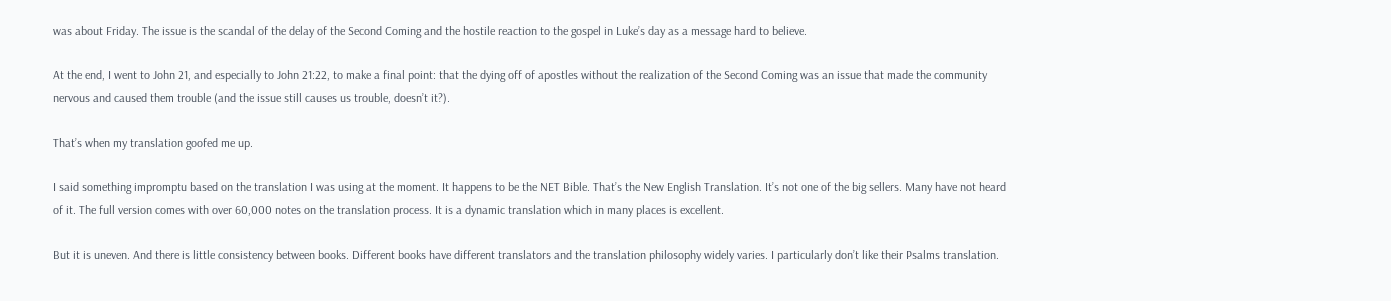was about Friday. The issue is the scandal of the delay of the Second Coming and the hostile reaction to the gospel in Luke’s day as a message hard to believe.

At the end, I went to John 21, and especially to John 21:22, to make a final point: that the dying off of apostles without the realization of the Second Coming was an issue that made the community nervous and caused them trouble (and the issue still causes us trouble, doesn’t it?).

That’s when my translation goofed me up.

I said something impromptu based on the translation I was using at the moment. It happens to be the NET Bible. That’s the New English Translation. It’s not one of the big sellers. Many have not heard of it. The full version comes with over 60,000 notes on the translation process. It is a dynamic translation which in many places is excellent.

But it is uneven. And there is little consistency between books. Different books have different translators and the translation philosophy widely varies. I particularly don’t like their Psalms translation.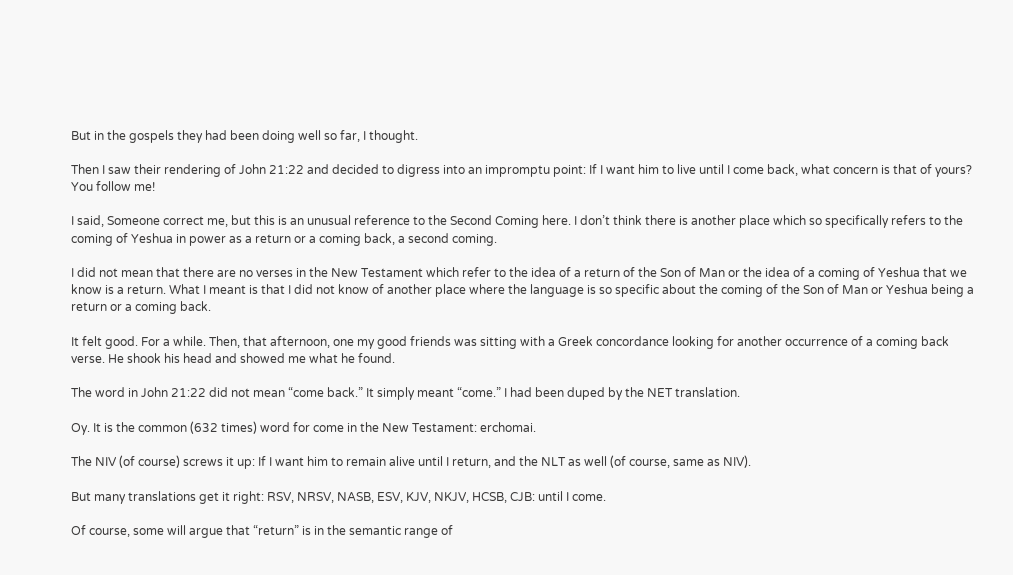But in the gospels they had been doing well so far, I thought.

Then I saw their rendering of John 21:22 and decided to digress into an impromptu point: If I want him to live until I come back, what concern is that of yours? You follow me!

I said, Someone correct me, but this is an unusual reference to the Second Coming here. I don’t think there is another place which so specifically refers to the coming of Yeshua in power as a return or a coming back, a second coming.

I did not mean that there are no verses in the New Testament which refer to the idea of a return of the Son of Man or the idea of a coming of Yeshua that we know is a return. What I meant is that I did not know of another place where the language is so specific about the coming of the Son of Man or Yeshua being a return or a coming back.

It felt good. For a while. Then, that afternoon, one my good friends was sitting with a Greek concordance looking for another occurrence of a coming back verse. He shook his head and showed me what he found.

The word in John 21:22 did not mean “come back.” It simply meant “come.” I had been duped by the NET translation.

Oy. It is the common (632 times) word for come in the New Testament: erchomai.

The NIV (of course) screws it up: If I want him to remain alive until I return, and the NLT as well (of course, same as NIV).

But many translations get it right: RSV, NRSV, NASB, ESV, KJV, NKJV, HCSB, CJB: until I come.

Of course, some will argue that “return” is in the semantic range of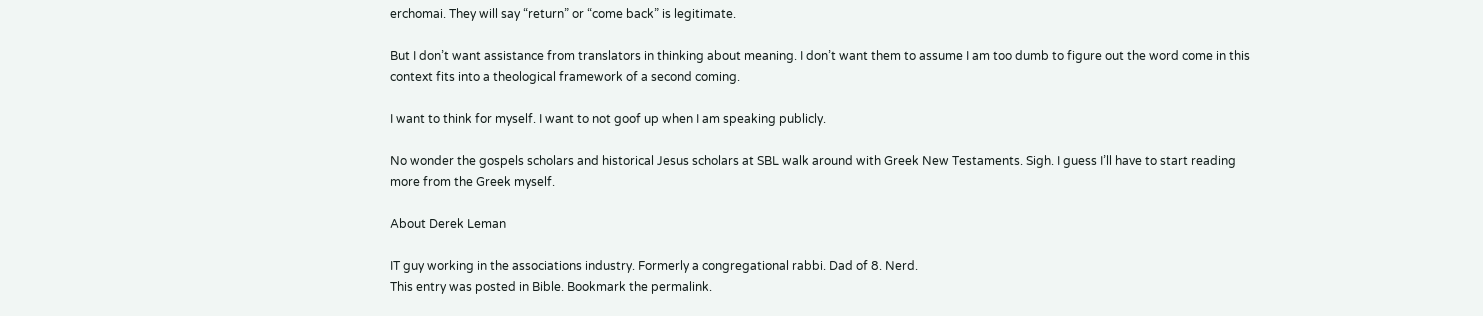erchomai. They will say “return” or “come back” is legitimate.

But I don’t want assistance from translators in thinking about meaning. I don’t want them to assume I am too dumb to figure out the word come in this context fits into a theological framework of a second coming.

I want to think for myself. I want to not goof up when I am speaking publicly.

No wonder the gospels scholars and historical Jesus scholars at SBL walk around with Greek New Testaments. Sigh. I guess I’ll have to start reading more from the Greek myself.

About Derek Leman

IT guy working in the associations industry. Formerly a congregational rabbi. Dad of 8. Nerd.
This entry was posted in Bible. Bookmark the permalink.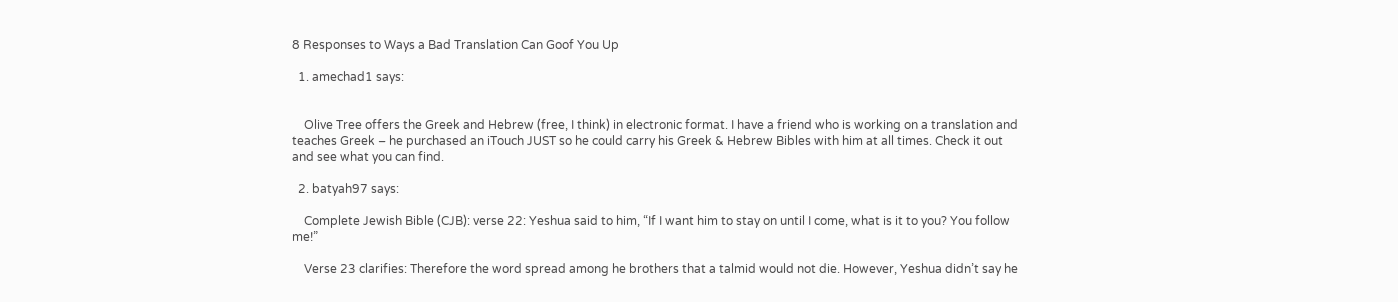8 Responses to Ways a Bad Translation Can Goof You Up

  1. amechad1 says:


    Olive Tree offers the Greek and Hebrew (free, I think) in electronic format. I have a friend who is working on a translation and teaches Greek – he purchased an iTouch JUST so he could carry his Greek & Hebrew Bibles with him at all times. Check it out and see what you can find.

  2. batyah97 says:

    Complete Jewish Bible (CJB): verse 22: Yeshua said to him, “If I want him to stay on until I come, what is it to you? You follow me!”

    Verse 23 clarifies: Therefore the word spread among he brothers that a talmid would not die. However, Yeshua didn’t say he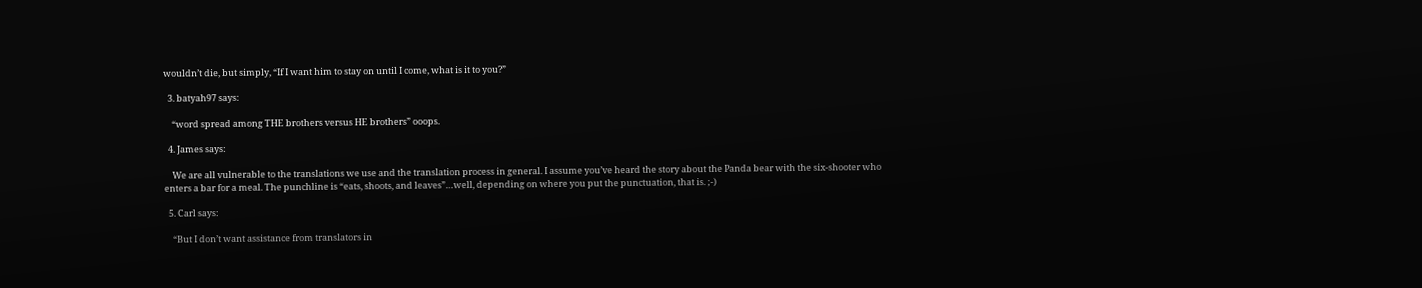wouldn’t die, but simply, “If I want him to stay on until I come, what is it to you?”

  3. batyah97 says:

    “word spread among THE brothers versus HE brothers” ooops.

  4. James says:

    We are all vulnerable to the translations we use and the translation process in general. I assume you’ve heard the story about the Panda bear with the six-shooter who enters a bar for a meal. The punchline is “eats, shoots, and leaves”…well, depending on where you put the punctuation, that is. ;-)

  5. Carl says:

    “But I don’t want assistance from translators in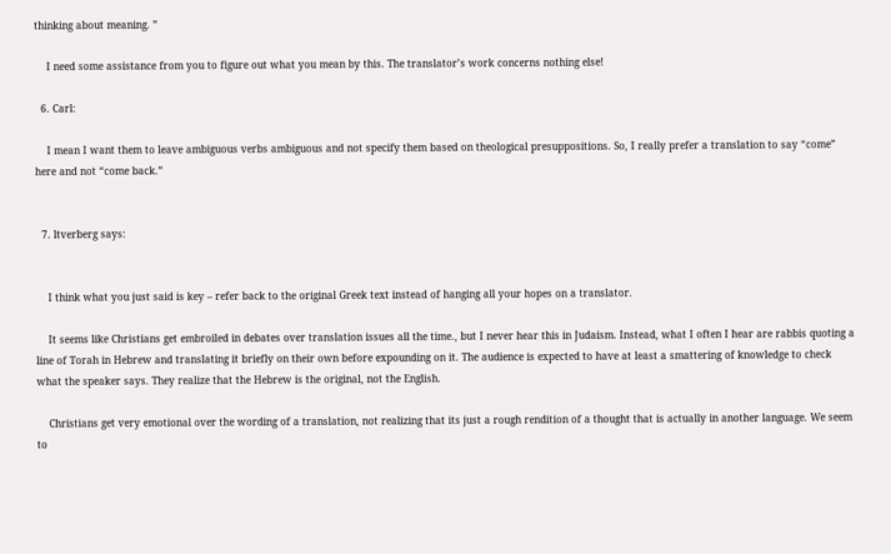thinking about meaning. ”

    I need some assistance from you to figure out what you mean by this. The translator’s work concerns nothing else!

  6. Carl:

    I mean I want them to leave ambiguous verbs ambiguous and not specify them based on theological presuppositions. So, I really prefer a translation to say “come” here and not “come back.”


  7. ltverberg says:


    I think what you just said is key – refer back to the original Greek text instead of hanging all your hopes on a translator.

    It seems like Christians get embroiled in debates over translation issues all the time., but I never hear this in Judaism. Instead, what I often I hear are rabbis quoting a line of Torah in Hebrew and translating it briefly on their own before expounding on it. The audience is expected to have at least a smattering of knowledge to check what the speaker says. They realize that the Hebrew is the original, not the English.

    Christians get very emotional over the wording of a translation, not realizing that its just a rough rendition of a thought that is actually in another language. We seem to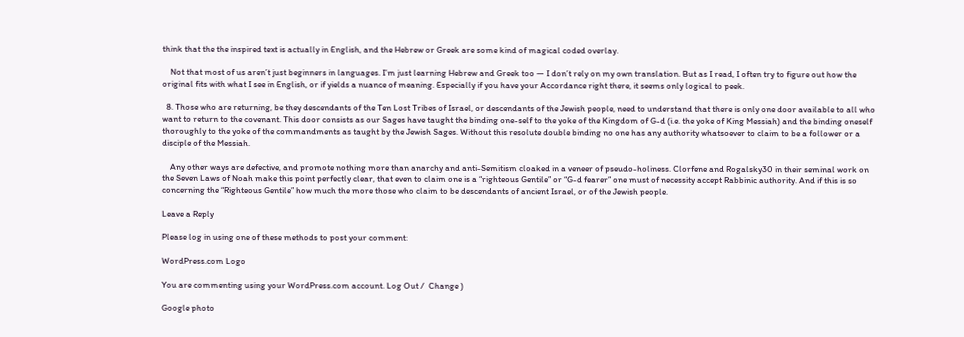think that the the inspired text is actually in English, and the Hebrew or Greek are some kind of magical coded overlay.

    Not that most of us aren’t just beginners in languages. I’m just learning Hebrew and Greek too — I don’t rely on my own translation. But as I read, I often try to figure out how the original fits with what I see in English, or if yields a nuance of meaning. Especially if you have your Accordance right there, it seems only logical to peek.

  8. Those who are returning, be they descendants of the Ten Lost Tribes of Israel, or descendants of the Jewish people, need to understand that there is only one door available to all who want to return to the covenant. This door consists as our Sages have taught the binding one-self to the yoke of the Kingdom of G-d (i.e. the yoke of King Messiah) and the binding oneself thoroughly to the yoke of the commandments as taught by the Jewish Sages. Without this resolute double binding no one has any authority whatsoever to claim to be a follower or a disciple of the Messiah.

    Any other ways are defective, and promote nothing more than anarchy and anti-Semitism cloaked in a veneer of pseudo-holiness. Clorfene and Rogalsky30 in their seminal work on the Seven Laws of Noah make this point perfectly clear, that even to claim one is a “righteous Gentile” or “G-d fearer” one must of necessity accept Rabbinic authority. And if this is so concerning the “Righteous Gentile” how much the more those who claim to be descendants of ancient Israel, or of the Jewish people.

Leave a Reply

Please log in using one of these methods to post your comment:

WordPress.com Logo

You are commenting using your WordPress.com account. Log Out /  Change )

Google photo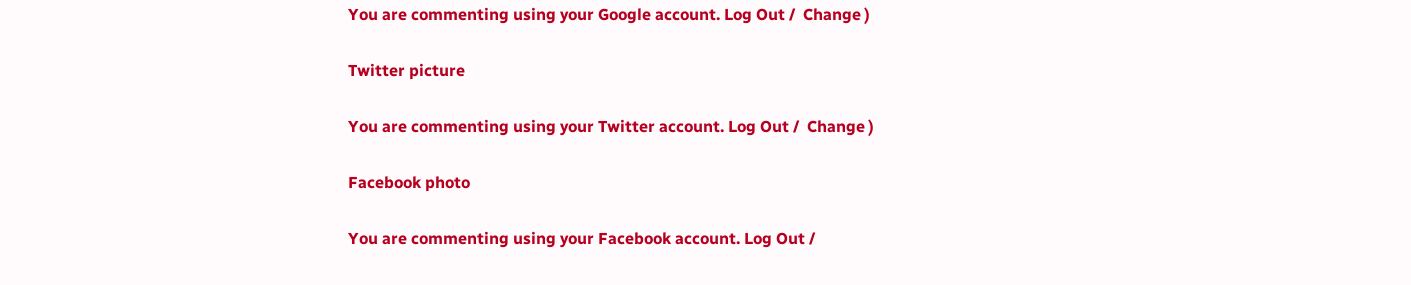You are commenting using your Google account. Log Out /  Change )

Twitter picture

You are commenting using your Twitter account. Log Out /  Change )

Facebook photo

You are commenting using your Facebook account. Log Out /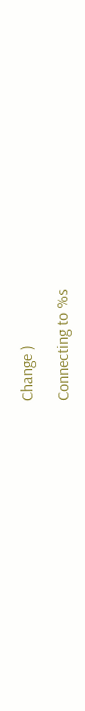Change )

Connecting to %s